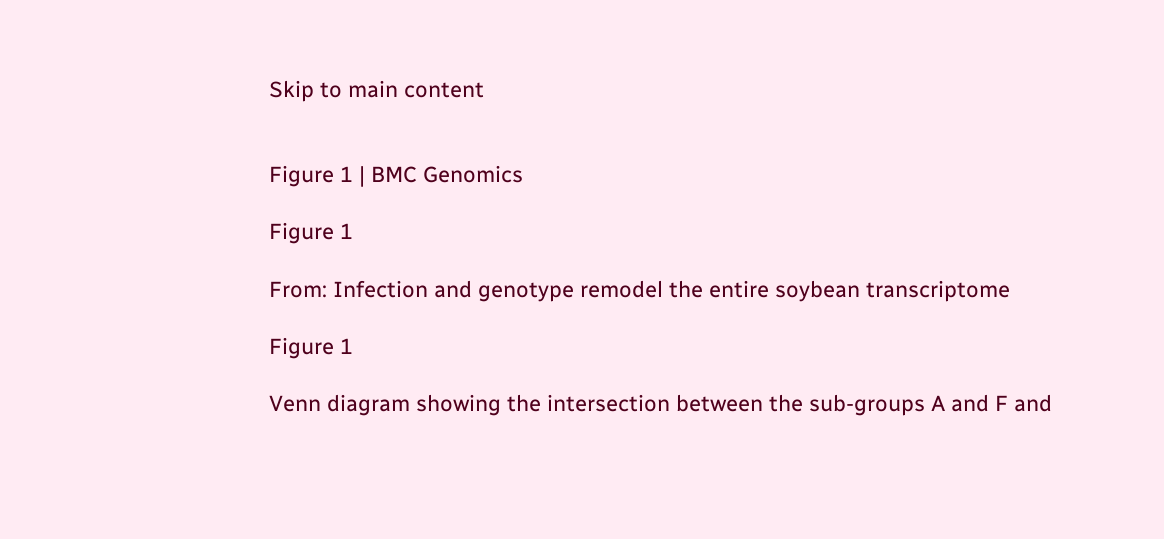Skip to main content


Figure 1 | BMC Genomics

Figure 1

From: Infection and genotype remodel the entire soybean transcriptome

Figure 1

Venn diagram showing the intersection between the sub-groups A and F and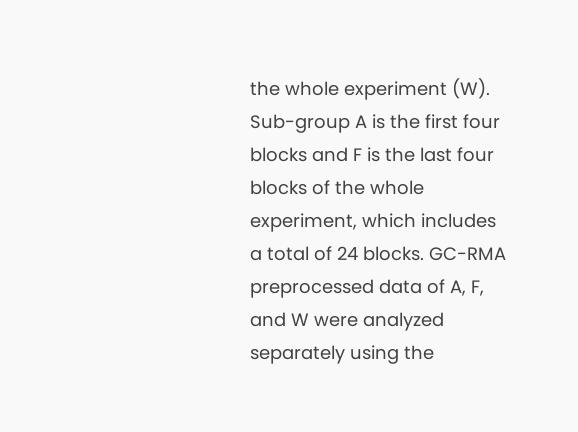the whole experiment (W). Sub-group A is the first four blocks and F is the last four blocks of the whole experiment, which includes a total of 24 blocks. GC-RMA preprocessed data of A, F, and W were analyzed separately using the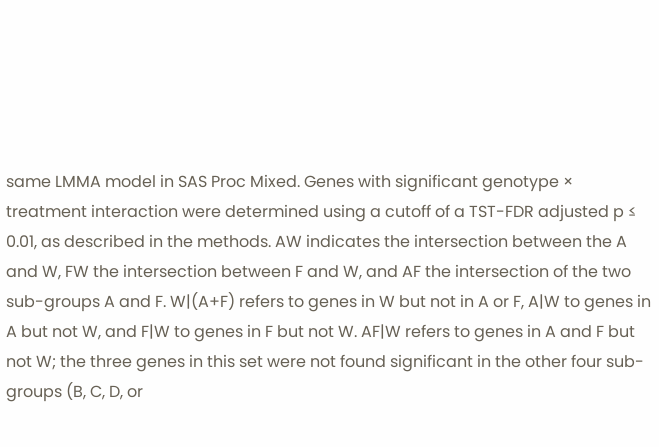same LMMA model in SAS Proc Mixed. Genes with significant genotype × treatment interaction were determined using a cutoff of a TST-FDR adjusted p ≤ 0.01, as described in the methods. AW indicates the intersection between the A and W, FW the intersection between F and W, and AF the intersection of the two sub-groups A and F. W|(A+F) refers to genes in W but not in A or F, A|W to genes in A but not W, and F|W to genes in F but not W. AF|W refers to genes in A and F but not W; the three genes in this set were not found significant in the other four sub-groups (B, C, D, or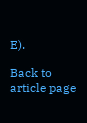E).

Back to article page